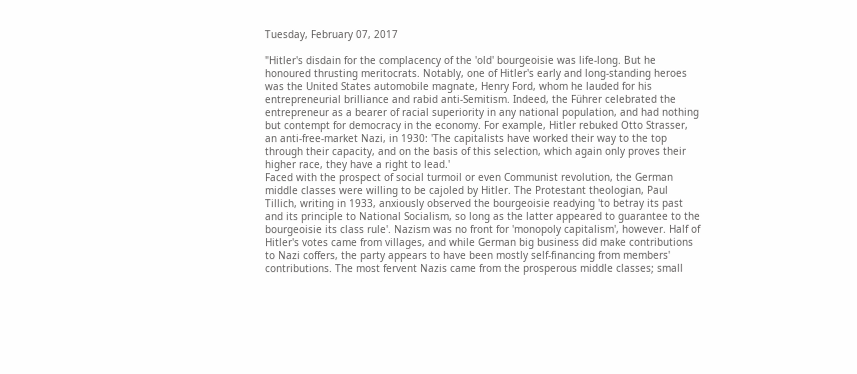Tuesday, February 07, 2017

"Hitler's disdain for the complacency of the 'old' bourgeoisie was life-long. But he honoured thrusting meritocrats. Notably, one of Hitler's early and long-standing heroes was the United States automobile magnate, Henry Ford, whom he lauded for his entrepreneurial brilliance and rabid anti-Semitism. Indeed, the Führer celebrated the entrepreneur as a bearer of racial superiority in any national population, and had nothing but contempt for democracy in the economy. For example, Hitler rebuked Otto Strasser, an anti-free-market Nazi, in 1930: 'The capitalists have worked their way to the top through their capacity, and on the basis of this selection, which again only proves their higher race, they have a right to lead.'
Faced with the prospect of social turmoil or even Communist revolution, the German middle classes were willing to be cajoled by Hitler. The Protestant theologian, Paul Tillich, writing in 1933, anxiously observed the bourgeoisie readying 'to betray its past and its principle to National Socialism, so long as the latter appeared to guarantee to the bourgeoisie its class rule'. Nazism was no front for 'monopoly capitalism', however. Half of Hitler's votes came from villages, and while German big business did make contributions to Nazi coffers, the party appears to have been mostly self-financing from members' contributions. The most fervent Nazis came from the prosperous middle classes; small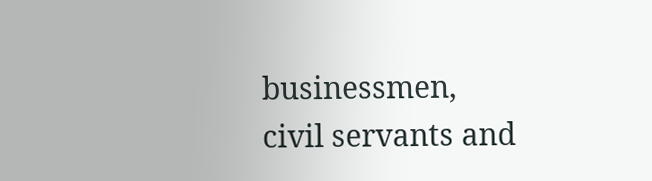businessmen, civil servants and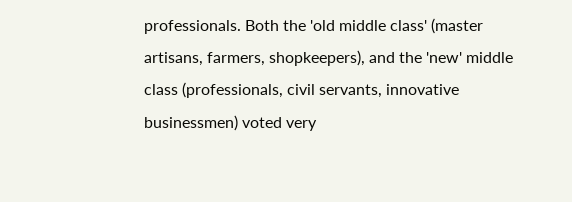professionals. Both the 'old middle class' (master artisans, farmers, shopkeepers), and the 'new' middle class (professionals, civil servants, innovative businessmen) voted very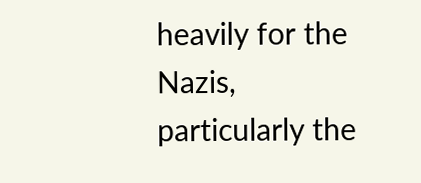heavily for the Nazis, particularly the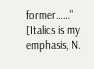former……" [Italics is my emphasis, N.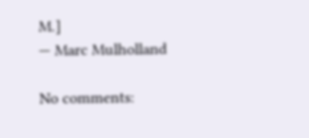M.]
— Marc Mulholland

No comments: